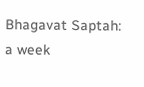Bhagavat Saptah: a week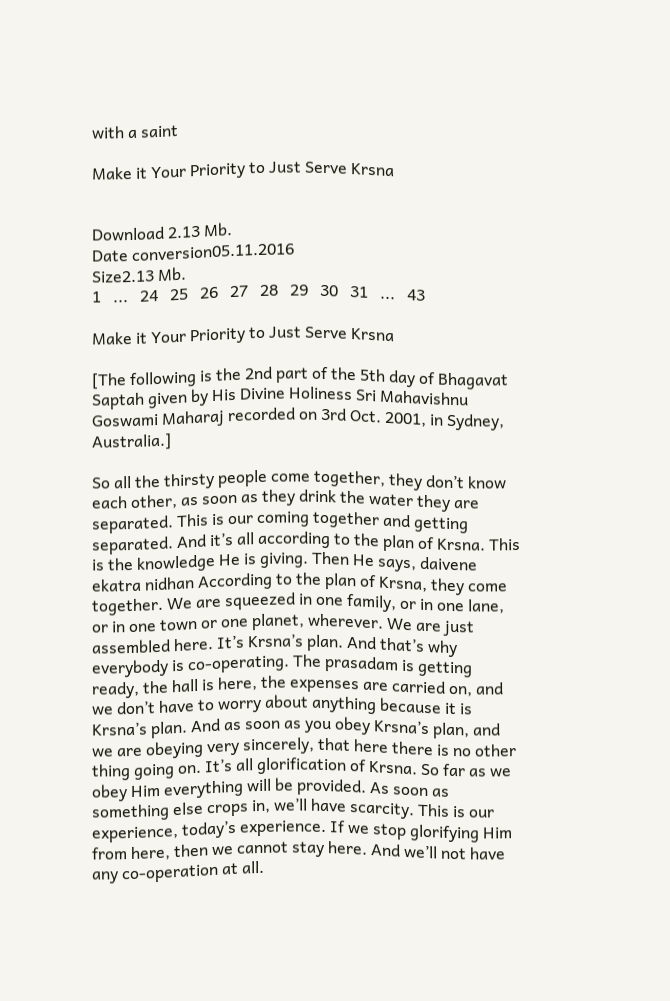with a saint

Make it Your Priority to Just Serve Krsna


Download 2.13 Mb.
Date conversion05.11.2016
Size2.13 Mb.
1   ...   24   25   26   27   28   29   30   31   ...   43

Make it Your Priority to Just Serve Krsna

[The following is the 2nd part of the 5th day of Bhagavat Saptah given by His Divine Holiness Sri Mahavishnu Goswami Maharaj recorded on 3rd Oct. 2001, in Sydney, Australia.]

So all the thirsty people come together, they don’t know each other, as soon as they drink the water they are separated. This is our coming together and getting separated. And it’s all according to the plan of Krsna. This is the knowledge He is giving. Then He says, daivene ekatra nidhan According to the plan of Krsna, they come together. We are squeezed in one family, or in one lane, or in one town or one planet, wherever. We are just assembled here. It’s Krsna’s plan. And that’s why everybody is co-operating. The prasadam is getting ready, the hall is here, the expenses are carried on, and we don’t have to worry about anything because it is Krsna’s plan. And as soon as you obey Krsna’s plan, and we are obeying very sincerely, that here there is no other thing going on. It’s all glorification of Krsna. So far as we obey Him everything will be provided. As soon as something else crops in, we’ll have scarcity. This is our experience, today’s experience. If we stop glorifying Him from here, then we cannot stay here. And we’ll not have any co-operation at all.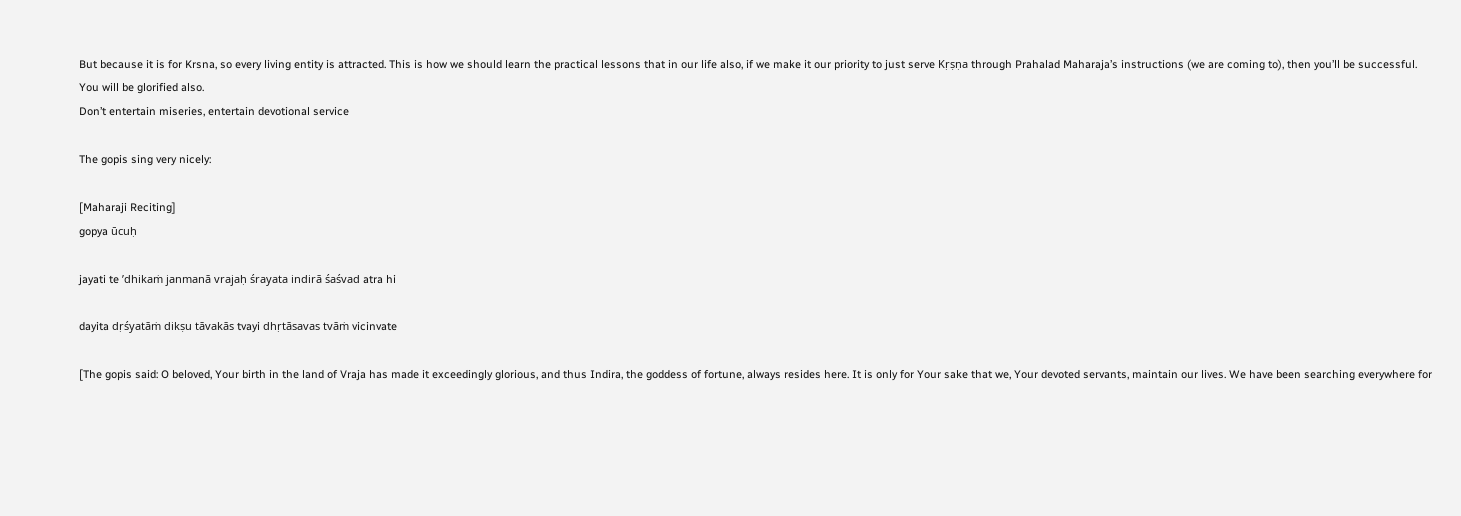But because it is for Krsna, so every living entity is attracted. This is how we should learn the practical lessons that in our life also, if we make it our priority to just serve Kṛṣṇa through Prahalad Maharaja’s instructions (we are coming to), then you’ll be successful. You will be glorified also.
Don’t entertain miseries, entertain devotional service

The gopis sing very nicely:

[Maharaji Reciting]
gopya ūcuḥ

jayati te ’dhikaṁ janmanā vrajaḥ śrayata indirā śaśvad atra hi

dayita dṛśyatāṁ dikṣu tāvakās tvayi dhṛtāsavas tvāṁ vicinvate

[The gopis said: O beloved, Your birth in the land of Vraja has made it exceedingly glorious, and thus Indira, the goddess of fortune, always resides here. It is only for Your sake that we, Your devoted servants, maintain our lives. We have been searching everywhere for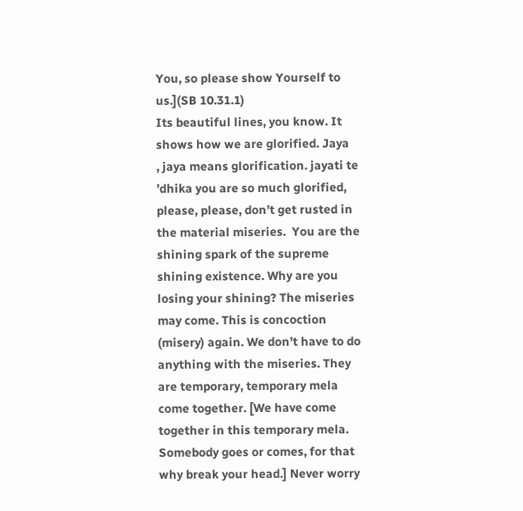You, so please show Yourself to us.](SB 10.31.1)
Its beautiful lines, you know. It shows how we are glorified. Jaya
, jaya means glorification. jayati te ’dhika you are so much glorified, please, please, don’t get rusted in the material miseries.  You are the shining spark of the supreme shining existence. Why are you losing your shining? The miseries may come. This is concoction (misery) again. We don’t have to do anything with the miseries. They are temporary, temporary mela come together. [We have come together in this temporary mela. Somebody goes or comes, for that why break your head.] Never worry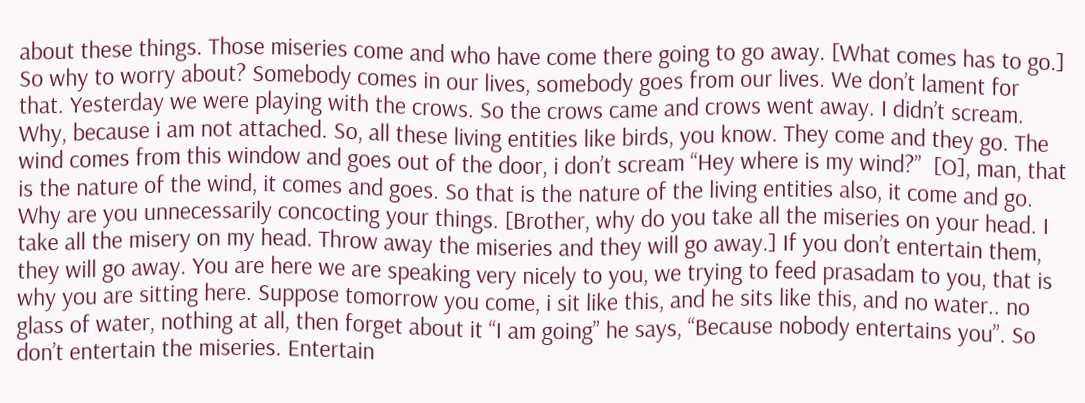about these things. Those miseries come and who have come there going to go away. [What comes has to go.] So why to worry about? Somebody comes in our lives, somebody goes from our lives. We don’t lament for that. Yesterday we were playing with the crows. So the crows came and crows went away. I didn’t scream. Why, because i am not attached. So, all these living entities like birds, you know. They come and they go. The wind comes from this window and goes out of the door, i don’t scream “Hey where is my wind?”  [O], man, that is the nature of the wind, it comes and goes. So that is the nature of the living entities also, it come and go.  Why are you unnecessarily concocting your things. [Brother, why do you take all the miseries on your head. I take all the misery on my head. Throw away the miseries and they will go away.] If you don’t entertain them, they will go away. You are here we are speaking very nicely to you, we trying to feed prasadam to you, that is why you are sitting here. Suppose tomorrow you come, i sit like this, and he sits like this, and no water.. no glass of water, nothing at all, then forget about it “I am going” he says, “Because nobody entertains you”. So don’t entertain the miseries. Entertain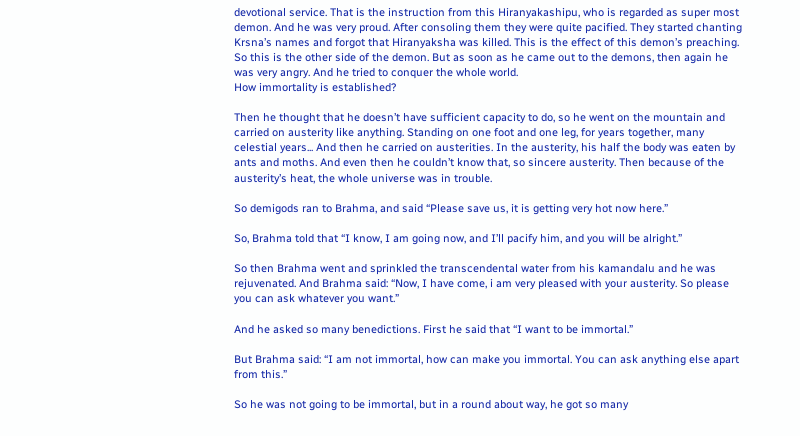devotional service. That is the instruction from this Hiranyakashipu, who is regarded as super most demon. And he was very proud. After consoling them they were quite pacified. They started chanting Krsna’s names and forgot that Hiranyaksha was killed. This is the effect of this demon’s preaching. So this is the other side of the demon. But as soon as he came out to the demons, then again he was very angry. And he tried to conquer the whole world.
How immortality is established?

Then he thought that he doesn’t have sufficient capacity to do, so he went on the mountain and carried on austerity like anything. Standing on one foot and one leg, for years together, many celestial years... And then he carried on austerities. In the austerity, his half the body was eaten by ants and moths. And even then he couldn’t know that, so sincere austerity. Then because of the austerity’s heat, the whole universe was in trouble.

So demigods ran to Brahma, and said “Please save us, it is getting very hot now here.”

So, Brahma told that “I know, I am going now, and I’ll pacify him, and you will be alright.”

So then Brahma went and sprinkled the transcendental water from his kamandalu and he was rejuvenated. And Brahma said: “Now, I have come, i am very pleased with your austerity. So please you can ask whatever you want.”

And he asked so many benedictions. First he said that “I want to be immortal.”

But Brahma said: “I am not immortal, how can make you immortal. You can ask anything else apart from this.”

So he was not going to be immortal, but in a round about way, he got so many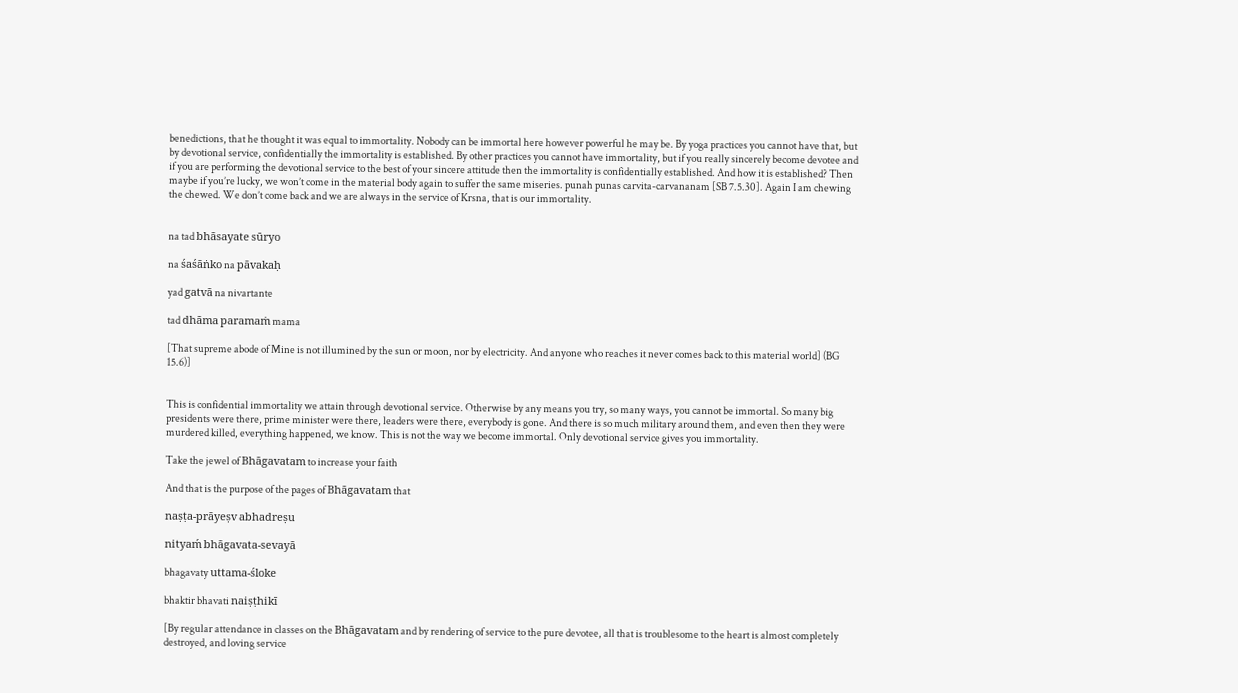benedictions, that he thought it was equal to immortality. Nobody can be immortal here however powerful he may be. By yoga practices you cannot have that, but by devotional service, confidentially the immortality is established. By other practices you cannot have immortality, but if you really sincerely become devotee and if you are performing the devotional service to the best of your sincere attitude then the immortality is confidentially established. And how it is established? Then maybe if you’re lucky, we won’t come in the material body again to suffer the same miseries. punah punas carvita-carvananam [SB 7.5.30]. Again I am chewing the chewed. We don’t come back and we are always in the service of Krsna, that is our immortality.


na tad bhāsayate sūryo

na śaśāṅko na pāvakaḥ

yad gatvā na nivartante

tad dhāma paramaṁ mama

[That supreme abode of Mine is not illumined by the sun or moon, nor by electricity. And anyone who reaches it never comes back to this material world] (BG 15.6)]


This is confidential immortality we attain through devotional service. Otherwise by any means you try, so many ways, you cannot be immortal. So many big presidents were there, prime minister were there, leaders were there, everybody is gone. And there is so much military around them, and even then they were murdered killed, everything happened, we know. This is not the way we become immortal. Only devotional service gives you immortality.

Take the jewel of Bhāgavatam to increase your faith

And that is the purpose of the pages of Bhāgavatam that

naṣṭa-prāyeṣv abhadreṣu

nityaḿ bhāgavata-sevayā

bhagavaty uttama-śloke

bhaktir bhavati naiṣṭhikī

[By regular attendance in classes on the Bhāgavatam and by rendering of service to the pure devotee, all that is troublesome to the heart is almost completely destroyed, and loving service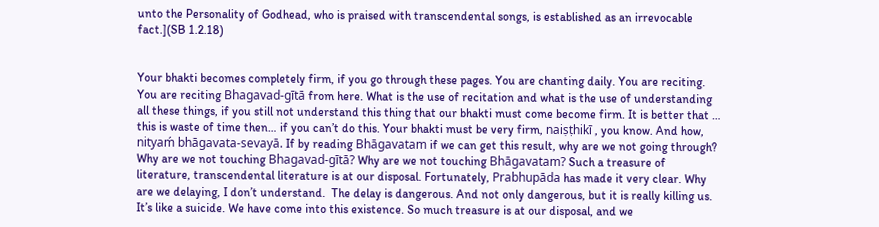unto the Personality of Godhead, who is praised with transcendental songs, is established as an irrevocable fact.](SB 1.2.18)


Your bhakti becomes completely firm, if you go through these pages. You are chanting daily. You are reciting. You are reciting Bhagavad-gītā from here. What is the use of recitation and what is the use of understanding all these things, if you still not understand this thing that our bhakti must come become firm. It is better that … this is waste of time then… if you can’t do this. Your bhakti must be very firm, naiṣṭhikī , you know. And how, nityaḿ bhāgavata-sevayā. If by reading Bhāgavatam if we can get this result, why are we not going through? Why are we not touching Bhagavad-gītā? Why are we not touching Bhāgavatam? Such a treasure of literature, transcendental literature is at our disposal. Fortunately, Prabhupāda has made it very clear. Why are we delaying, I don’t understand.  The delay is dangerous. And not only dangerous, but it is really killing us. It’s like a suicide. We have come into this existence. So much treasure is at our disposal, and we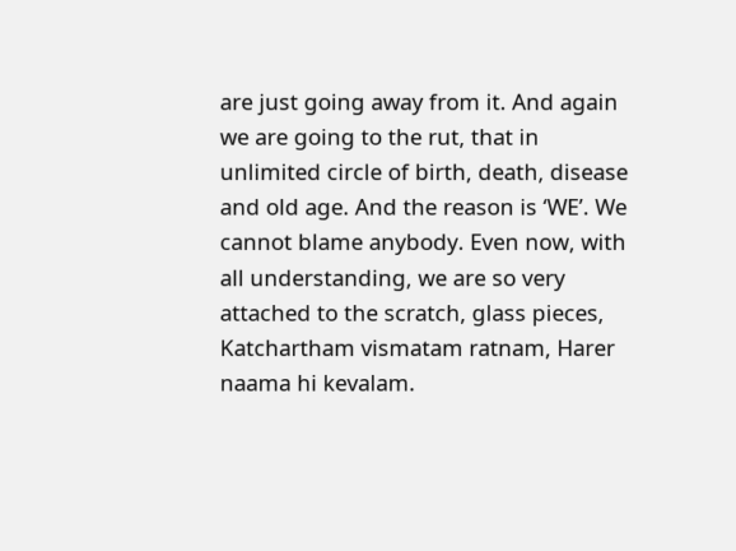are just going away from it. And again we are going to the rut, that in unlimited circle of birth, death, disease and old age. And the reason is ‘WE’. We cannot blame anybody. Even now, with all understanding, we are so very attached to the scratch, glass pieces, Katchartham vismatam ratnam, Harer naama hi kevalam.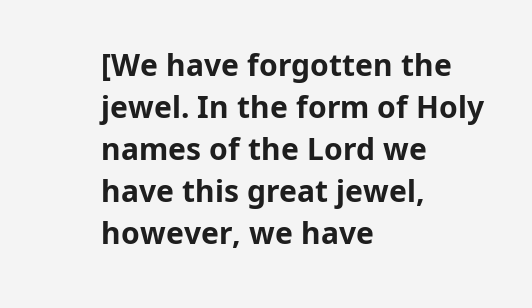[We have forgotten the jewel. In the form of Holy names of the Lord we have this great jewel, however, we have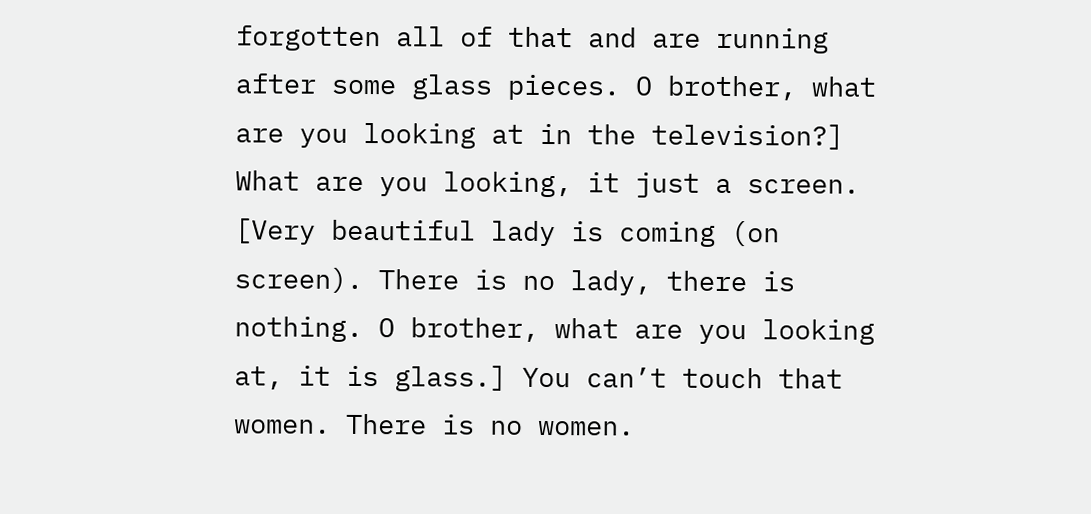forgotten all of that and are running after some glass pieces. O brother, what are you looking at in the television?] What are you looking, it just a screen. [Very beautiful lady is coming (on screen). There is no lady, there is nothing. O brother, what are you looking at, it is glass.] You can’t touch that women. There is no women.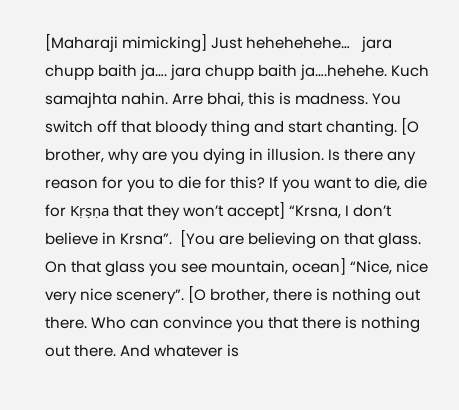[Maharaji mimicking] Just hehehehehe…   jara chupp baith ja…. jara chupp baith ja….hehehe. Kuch samajhta nahin. Arre bhai, this is madness. You switch off that bloody thing and start chanting. [O brother, why are you dying in illusion. Is there any reason for you to die for this? If you want to die, die for Kṛṣṇa that they won’t accept] “Krsna, I don’t believe in Krsna”.  [You are believing on that glass. On that glass you see mountain, ocean] “Nice, nice very nice scenery”. [O brother, there is nothing out there. Who can convince you that there is nothing out there. And whatever is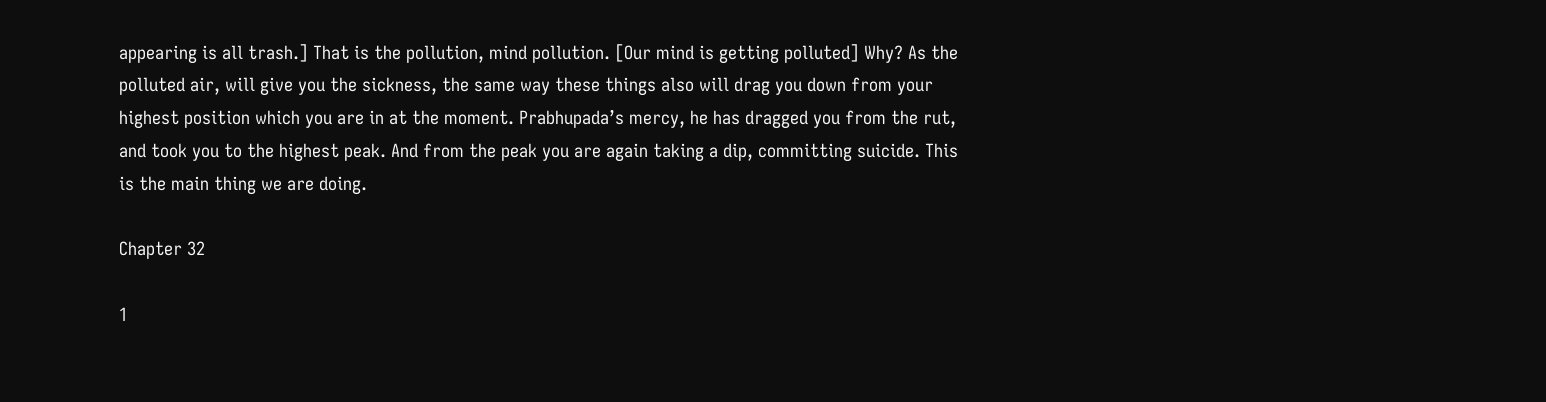appearing is all trash.] That is the pollution, mind pollution. [Our mind is getting polluted] Why? As the polluted air, will give you the sickness, the same way these things also will drag you down from your highest position which you are in at the moment. Prabhupada’s mercy, he has dragged you from the rut, and took you to the highest peak. And from the peak you are again taking a dip, committing suicide. This is the main thing we are doing.

Chapter 32

1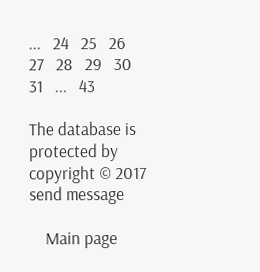...   24   25   26   27   28   29   30   31   ...   43

The database is protected by copyright © 2017
send message

    Main page